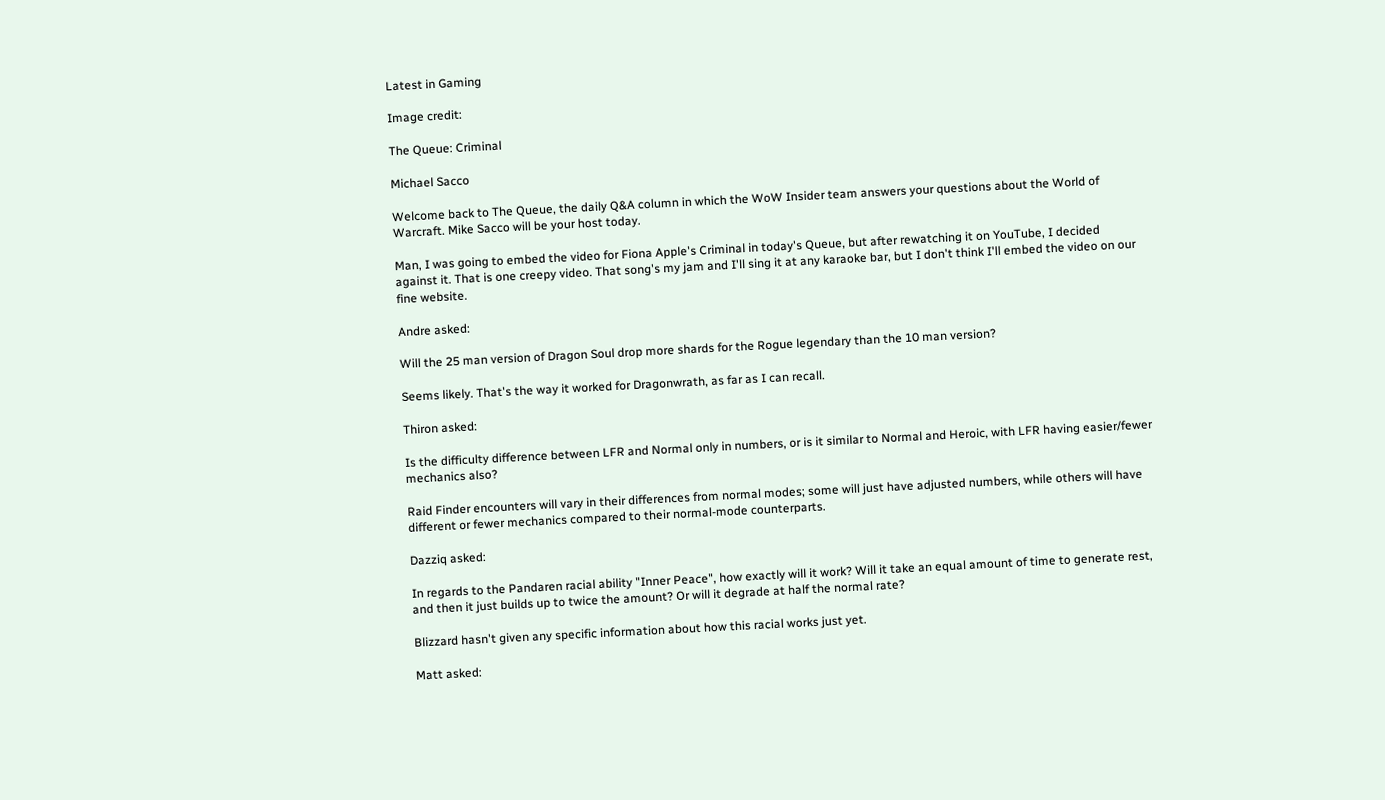Latest in Gaming

Image credit:

The Queue: Criminal

Michael Sacco

Welcome back to The Queue, the daily Q&A column in which the WoW Insider team answers your questions about the World of Warcraft. Mike Sacco will be your host today.

Man, I was going to embed the video for Fiona Apple's Criminal in today's Queue, but after rewatching it on YouTube, I decided against it. That is one creepy video. That song's my jam and I'll sing it at any karaoke bar, but I don't think I'll embed the video on our fine website.

Andre asked:

Will the 25 man version of Dragon Soul drop more shards for the Rogue legendary than the 10 man version?

Seems likely. That's the way it worked for Dragonwrath, as far as I can recall.

Thiron asked:

Is the difficulty difference between LFR and Normal only in numbers, or is it similar to Normal and Heroic, with LFR having easier/fewer mechanics also?

Raid Finder encounters will vary in their differences from normal modes; some will just have adjusted numbers, while others will have different or fewer mechanics compared to their normal-mode counterparts.

Dazziq asked:

In regards to the Pandaren racial ability "Inner Peace", how exactly will it work? Will it take an equal amount of time to generate rest, and then it just builds up to twice the amount? Or will it degrade at half the normal rate?

Blizzard hasn't given any specific information about how this racial works just yet.

Matt asked: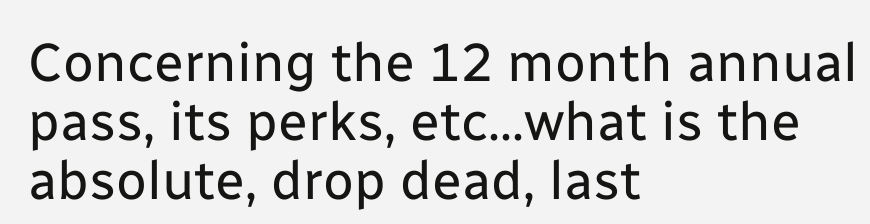Concerning the 12 month annual pass, its perks, etc...what is the absolute, drop dead, last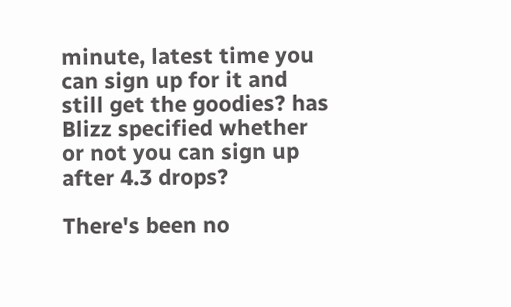minute, latest time you can sign up for it and still get the goodies? has Blizz specified whether or not you can sign up after 4.3 drops?

There's been no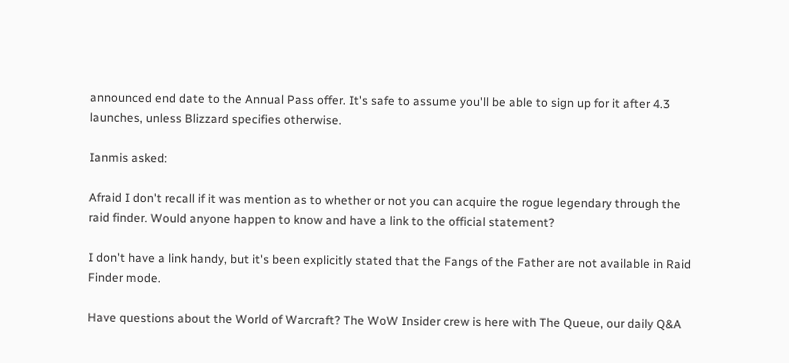announced end date to the Annual Pass offer. It's safe to assume you'll be able to sign up for it after 4.3 launches, unless Blizzard specifies otherwise.

Ianmis asked:

Afraid I don't recall if it was mention as to whether or not you can acquire the rogue legendary through the raid finder. Would anyone happen to know and have a link to the official statement?

I don't have a link handy, but it's been explicitly stated that the Fangs of the Father are not available in Raid Finder mode.

Have questions about the World of Warcraft? The WoW Insider crew is here with The Queue, our daily Q&A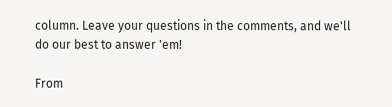column. Leave your questions in the comments, and we'll do our best to answer 'em!

From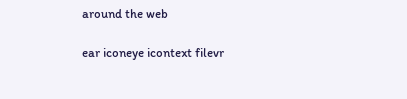around the web

ear iconeye icontext filevr